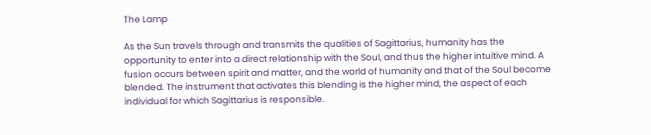The Lamp

As the Sun travels through and transmits the qualities of Sagittarius, humanity has the opportunity to enter into a direct relationship with the Soul, and thus the higher intuitive mind. A fusion occurs between spirit and matter, and the world of humanity and that of the Soul become blended. The instrument that activates this blending is the higher mind, the aspect of each individual for which Sagittarius is responsible.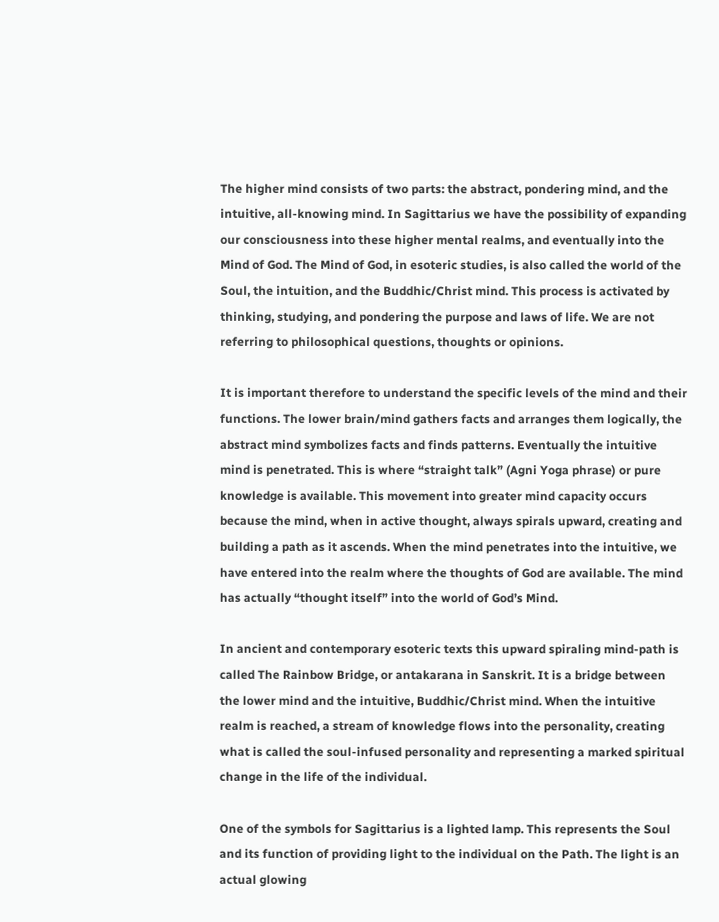The higher mind consists of two parts: the abstract, pondering mind, and the intuitive, all-knowing mind. In Sagittarius we have the possibility of expanding our consciousness into these higher mental realms, and eventually into the Mind of God. The Mind of God, in esoteric studies, is also called the world of the Soul, the intuition, and the Buddhic/Christ mind. This process is activated by thinking, studying, and pondering the purpose and laws of life. We are not referring to philosophical questions, thoughts or opinions.

It is important therefore to understand the specific levels of the mind and their functions. The lower brain/mind gathers facts and arranges them logically, the abstract mind symbolizes facts and finds patterns. Eventually the intuitive mind is penetrated. This is where “straight talk” (Agni Yoga phrase) or pure knowledge is available. This movement into greater mind capacity occurs because the mind, when in active thought, always spirals upward, creating and building a path as it ascends. When the mind penetrates into the intuitive, we have entered into the realm where the thoughts of God are available. The mind has actually “thought itself” into the world of God’s Mind.

In ancient and contemporary esoteric texts this upward spiraling mind-path is called The Rainbow Bridge, or antakarana in Sanskrit. It is a bridge between the lower mind and the intuitive, Buddhic/Christ mind. When the intuitive realm is reached, a stream of knowledge flows into the personality, creating what is called the soul-infused personality and representing a marked spiritual change in the life of the individual.

One of the symbols for Sagittarius is a lighted lamp. This represents the Soul and its function of providing light to the individual on the Path. The light is an actual glowing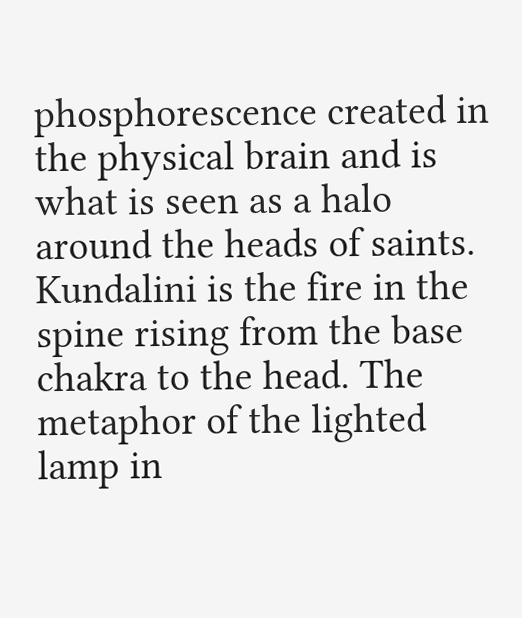phosphorescence created in the physical brain and is what is seen as a halo around the heads of saints.  Kundalini is the fire in the spine rising from the base chakra to the head. The metaphor of the lighted lamp in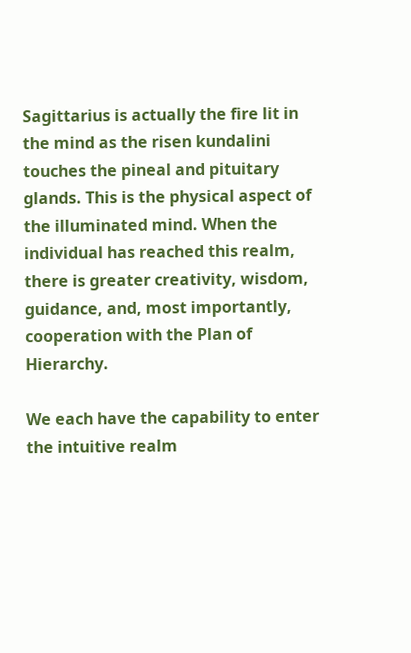Sagittarius is actually the fire lit in the mind as the risen kundalini touches the pineal and pituitary glands. This is the physical aspect of the illuminated mind. When the individual has reached this realm, there is greater creativity, wisdom, guidance, and, most importantly, cooperation with the Plan of Hierarchy.

We each have the capability to enter the intuitive realm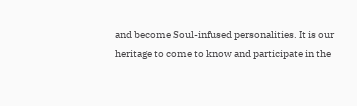and become Soul-infused personalities. It is our heritage to come to know and participate in the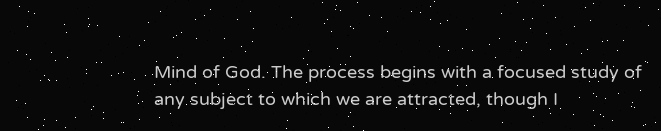Mind of God. The process begins with a focused study of any subject to which we are attracted, though I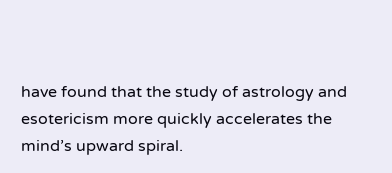have found that the study of astrology and esotericism more quickly accelerates the mind’s upward spiral.